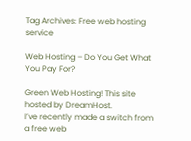Tag Archives: Free web hosting service

Web Hosting – Do You Get What You Pay For?

Green Web Hosting! This site hosted by DreamHost.
I’ve recently made a switch from a free web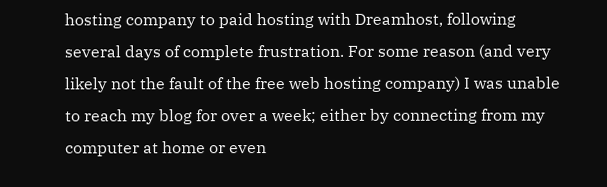hosting company to paid hosting with Dreamhost, following several days of complete frustration. For some reason (and very likely not the fault of the free web hosting company) I was unable to reach my blog for over a week; either by connecting from my computer at home or even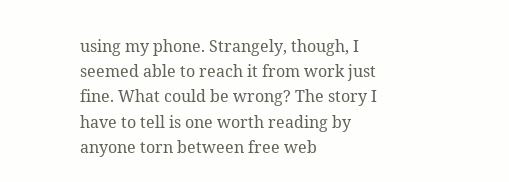using my phone. Strangely, though, I seemed able to reach it from work just fine. What could be wrong? The story I have to tell is one worth reading by anyone torn between free web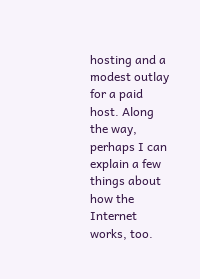hosting and a modest outlay for a paid host. Along the way, perhaps I can explain a few things about how the Internet works, too.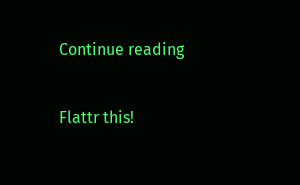Continue reading

Flattr this!